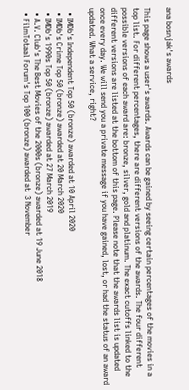ana bosnjak's awards

This page shows a user's awards. Awards can be gained by seeing certain percentages of the movies in a top list. For different percentages, there are different versions of the awards. The four different possible versions of each award are: bronze, silver, gold and platinum. The exact cutoffs linked to the different versions are listed at the bottom of this page. Please note that the awards list is updated once every day. We will send you a private message if you have gained, lost, or had the status of an award updated. What a service, right?

  • IMDb's Independent Top 50 (bronze) awarded at 10 April 2020
  • IMDb's Crime Top 50 (bronze) awarded at 20 March 2020
  • IMDb's 1990s Top 50 (bronze) awarded at 27 March 2019
  • A.V. Club's The Best Movies of the 2000s (bronze) awarded at 19 June 2018
  • FilmTotaal Forum's Top 100 (bronze) awarded at  3 November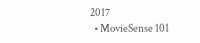2017
  • MovieSense 101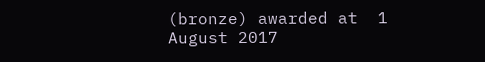(bronze) awarded at  1 August 2017